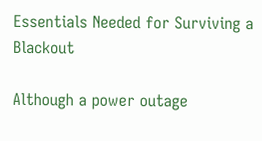Essentials Needed for Surviving a Blackout

Although a power outage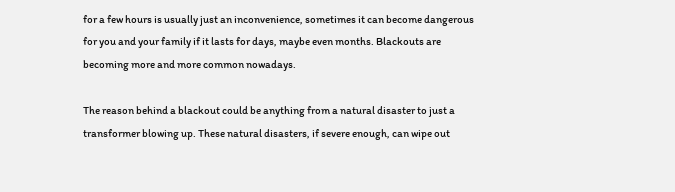for a few hours is usually just an inconvenience, sometimes it can become dangerous for you and your family if it lasts for days, maybe even months. Blackouts are becoming more and more common nowadays.

The reason behind a blackout could be anything from a natural disaster to just a transformer blowing up. These natural disasters, if severe enough, can wipe out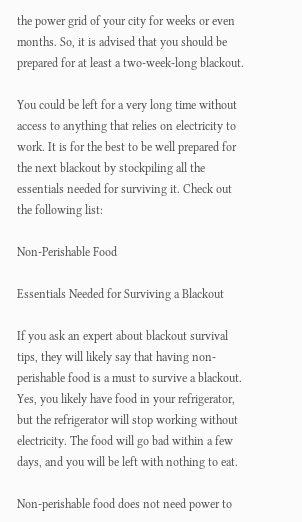the power grid of your city for weeks or even months. So, it is advised that you should be prepared for at least a two-week-long blackout.

You could be left for a very long time without access to anything that relies on electricity to work. It is for the best to be well prepared for the next blackout by stockpiling all the essentials needed for surviving it. Check out the following list:

Non-Perishable Food

Essentials Needed for Surviving a Blackout

If you ask an expert about blackout survival tips, they will likely say that having non-perishable food is a must to survive a blackout. Yes, you likely have food in your refrigerator, but the refrigerator will stop working without electricity. The food will go bad within a few days, and you will be left with nothing to eat.

Non-perishable food does not need power to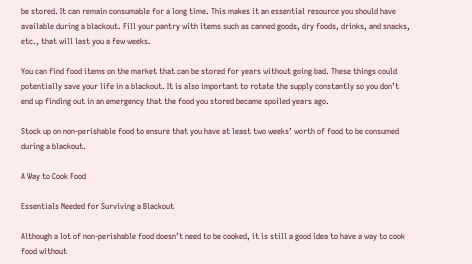be stored. It can remain consumable for a long time. This makes it an essential resource you should have available during a blackout. Fill your pantry with items such as canned goods, dry foods, drinks, and snacks, etc., that will last you a few weeks.

You can find food items on the market that can be stored for years without going bad. These things could potentially save your life in a blackout. It is also important to rotate the supply constantly so you don’t end up finding out in an emergency that the food you stored became spoiled years ago.

Stock up on non-perishable food to ensure that you have at least two weeks’ worth of food to be consumed during a blackout.

A Way to Cook Food

Essentials Needed for Surviving a Blackout

Although a lot of non-perishable food doesn’t need to be cooked, it is still a good idea to have a way to cook food without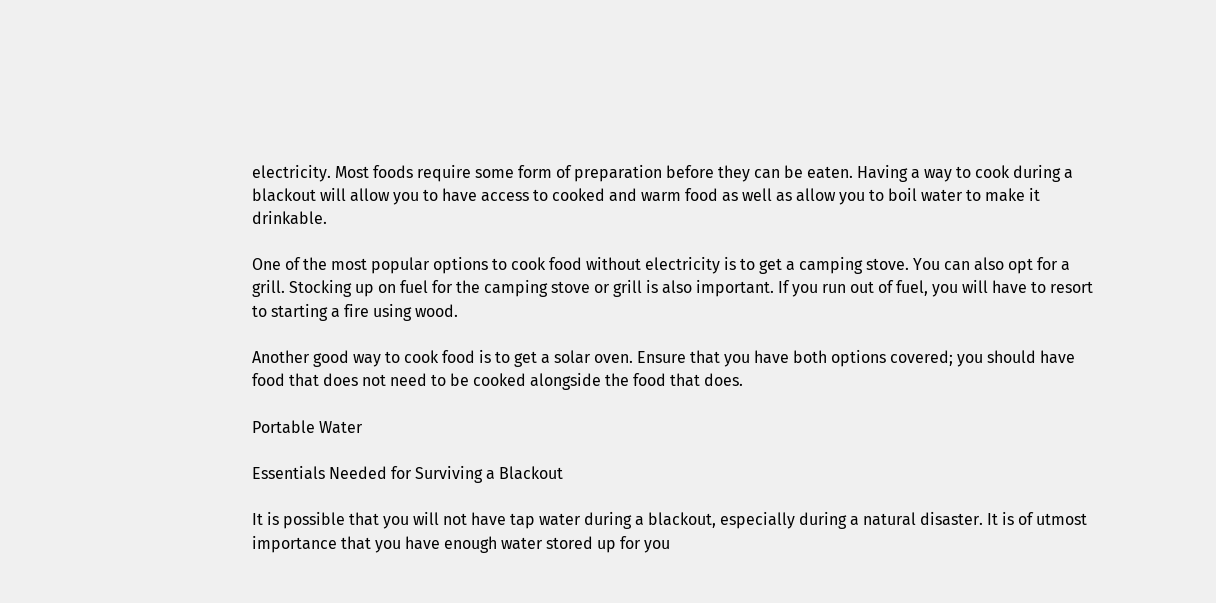electricity. Most foods require some form of preparation before they can be eaten. Having a way to cook during a blackout will allow you to have access to cooked and warm food as well as allow you to boil water to make it drinkable.

One of the most popular options to cook food without electricity is to get a camping stove. You can also opt for a grill. Stocking up on fuel for the camping stove or grill is also important. If you run out of fuel, you will have to resort to starting a fire using wood.

Another good way to cook food is to get a solar oven. Ensure that you have both options covered; you should have food that does not need to be cooked alongside the food that does.

Portable Water

Essentials Needed for Surviving a Blackout

It is possible that you will not have tap water during a blackout, especially during a natural disaster. It is of utmost importance that you have enough water stored up for you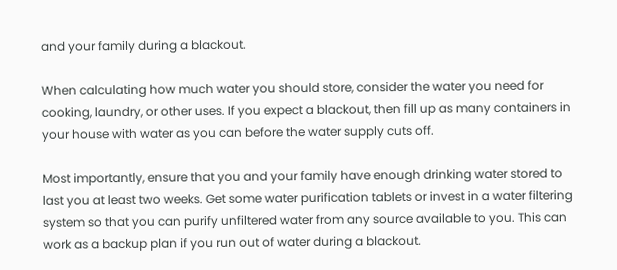and your family during a blackout.

When calculating how much water you should store, consider the water you need for cooking, laundry, or other uses. If you expect a blackout, then fill up as many containers in your house with water as you can before the water supply cuts off.

Most importantly, ensure that you and your family have enough drinking water stored to last you at least two weeks. Get some water purification tablets or invest in a water filtering system so that you can purify unfiltered water from any source available to you. This can work as a backup plan if you run out of water during a blackout.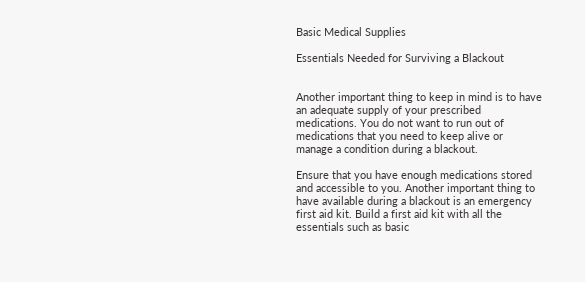Basic Medical Supplies

Essentials Needed for Surviving a Blackout


Another important thing to keep in mind is to have an adequate supply of your prescribed medications. You do not want to run out of medications that you need to keep alive or manage a condition during a blackout.

Ensure that you have enough medications stored and accessible to you. Another important thing to have available during a blackout is an emergency first aid kit. Build a first aid kit with all the essentials such as basic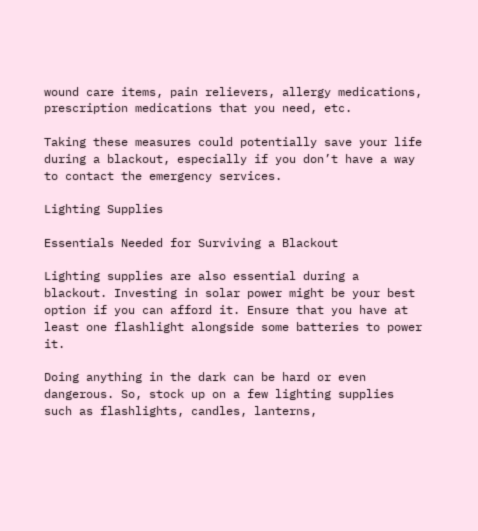wound care items, pain relievers, allergy medications, prescription medications that you need, etc.

Taking these measures could potentially save your life during a blackout, especially if you don’t have a way to contact the emergency services.

Lighting Supplies

Essentials Needed for Surviving a Blackout

Lighting supplies are also essential during a blackout. Investing in solar power might be your best option if you can afford it. Ensure that you have at least one flashlight alongside some batteries to power it.

Doing anything in the dark can be hard or even dangerous. So, stock up on a few lighting supplies such as flashlights, candles, lanterns,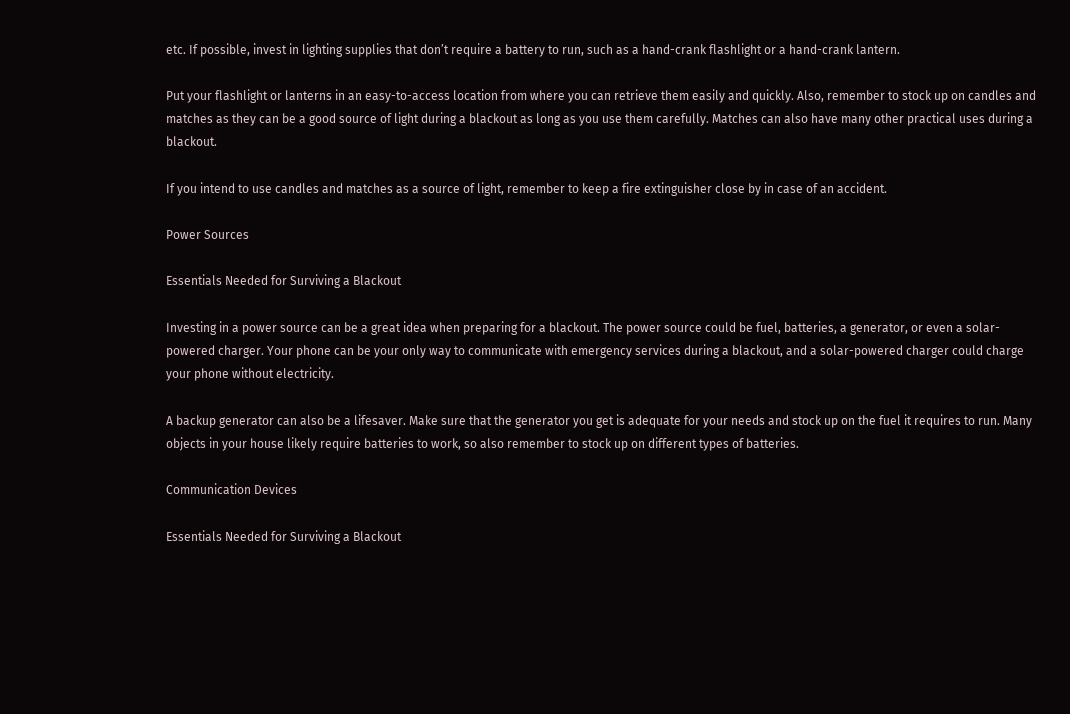etc. If possible, invest in lighting supplies that don’t require a battery to run, such as a hand-crank flashlight or a hand-crank lantern.

Put your flashlight or lanterns in an easy-to-access location from where you can retrieve them easily and quickly. Also, remember to stock up on candles and matches as they can be a good source of light during a blackout as long as you use them carefully. Matches can also have many other practical uses during a blackout.

If you intend to use candles and matches as a source of light, remember to keep a fire extinguisher close by in case of an accident.

Power Sources

Essentials Needed for Surviving a Blackout

Investing in a power source can be a great idea when preparing for a blackout. The power source could be fuel, batteries, a generator, or even a solar-powered charger. Your phone can be your only way to communicate with emergency services during a blackout, and a solar-powered charger could charge your phone without electricity.

A backup generator can also be a lifesaver. Make sure that the generator you get is adequate for your needs and stock up on the fuel it requires to run. Many objects in your house likely require batteries to work, so also remember to stock up on different types of batteries.

Communication Devices

Essentials Needed for Surviving a Blackout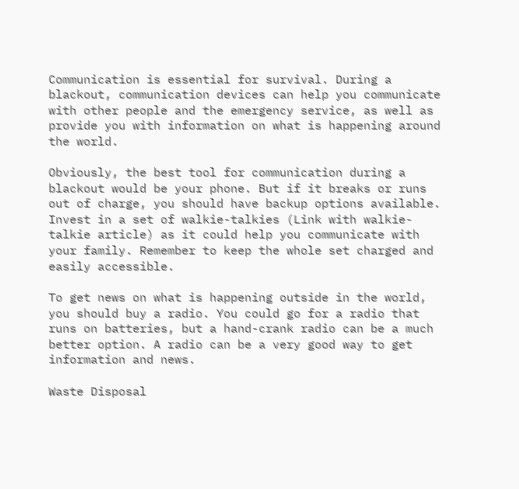Communication is essential for survival. During a blackout, communication devices can help you communicate with other people and the emergency service, as well as provide you with information on what is happening around the world.

Obviously, the best tool for communication during a blackout would be your phone. But if it breaks or runs out of charge, you should have backup options available. Invest in a set of walkie-talkies (Link with walkie-talkie article) as it could help you communicate with your family. Remember to keep the whole set charged and easily accessible.

To get news on what is happening outside in the world, you should buy a radio. You could go for a radio that runs on batteries, but a hand-crank radio can be a much better option. A radio can be a very good way to get information and news.

Waste Disposal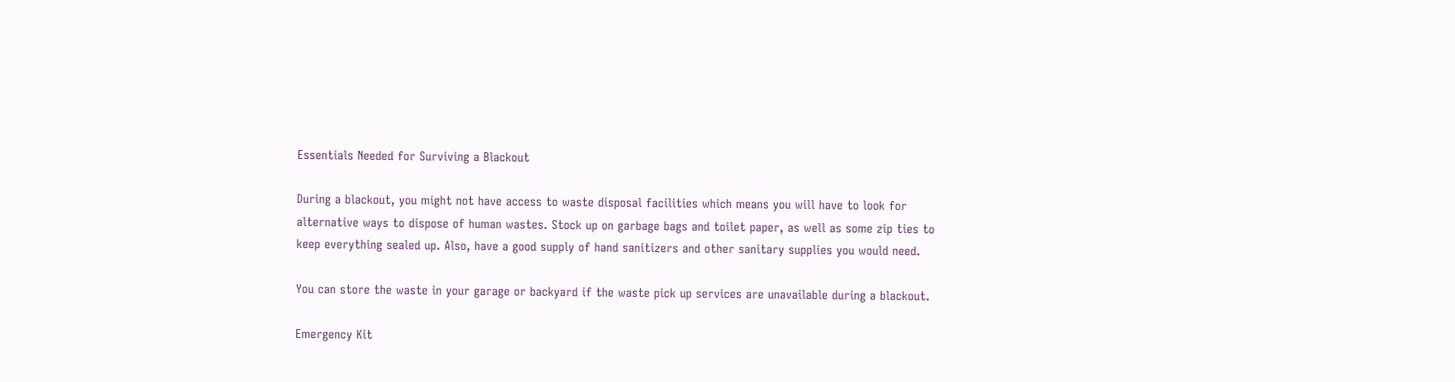Essentials Needed for Surviving a Blackout

During a blackout, you might not have access to waste disposal facilities which means you will have to look for alternative ways to dispose of human wastes. Stock up on garbage bags and toilet paper, as well as some zip ties to keep everything sealed up. Also, have a good supply of hand sanitizers and other sanitary supplies you would need.

You can store the waste in your garage or backyard if the waste pick up services are unavailable during a blackout.

Emergency Kit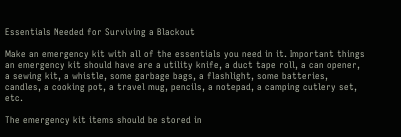Essentials Needed for Surviving a Blackout

Make an emergency kit with all of the essentials you need in it. Important things an emergency kit should have are a utility knife, a duct tape roll, a can opener, a sewing kit, a whistle, some garbage bags, a flashlight, some batteries, candles, a cooking pot, a travel mug, pencils, a notepad, a camping cutlery set, etc.

The emergency kit items should be stored in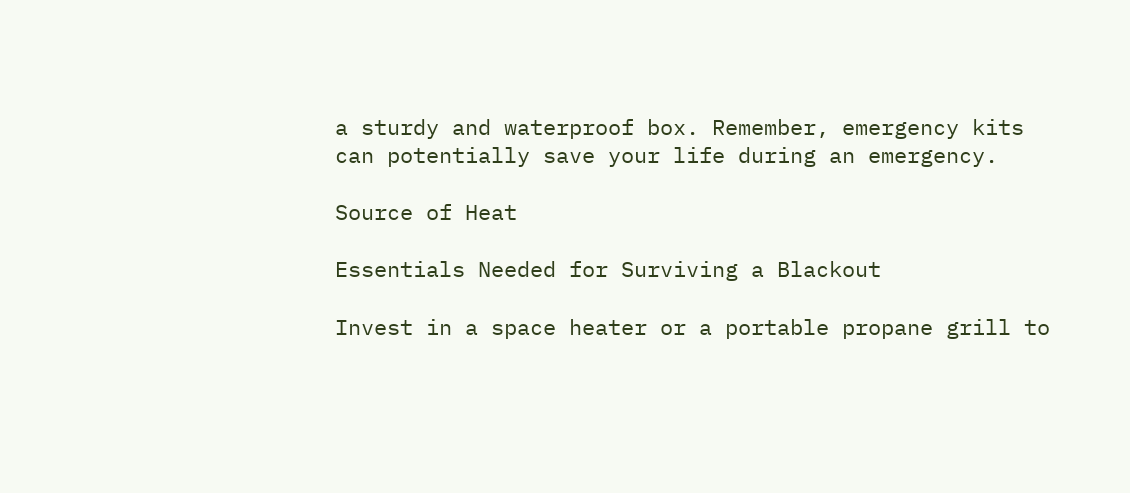a sturdy and waterproof box. Remember, emergency kits can potentially save your life during an emergency.

Source of Heat

Essentials Needed for Surviving a Blackout

Invest in a space heater or a portable propane grill to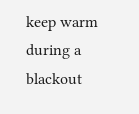keep warm during a blackout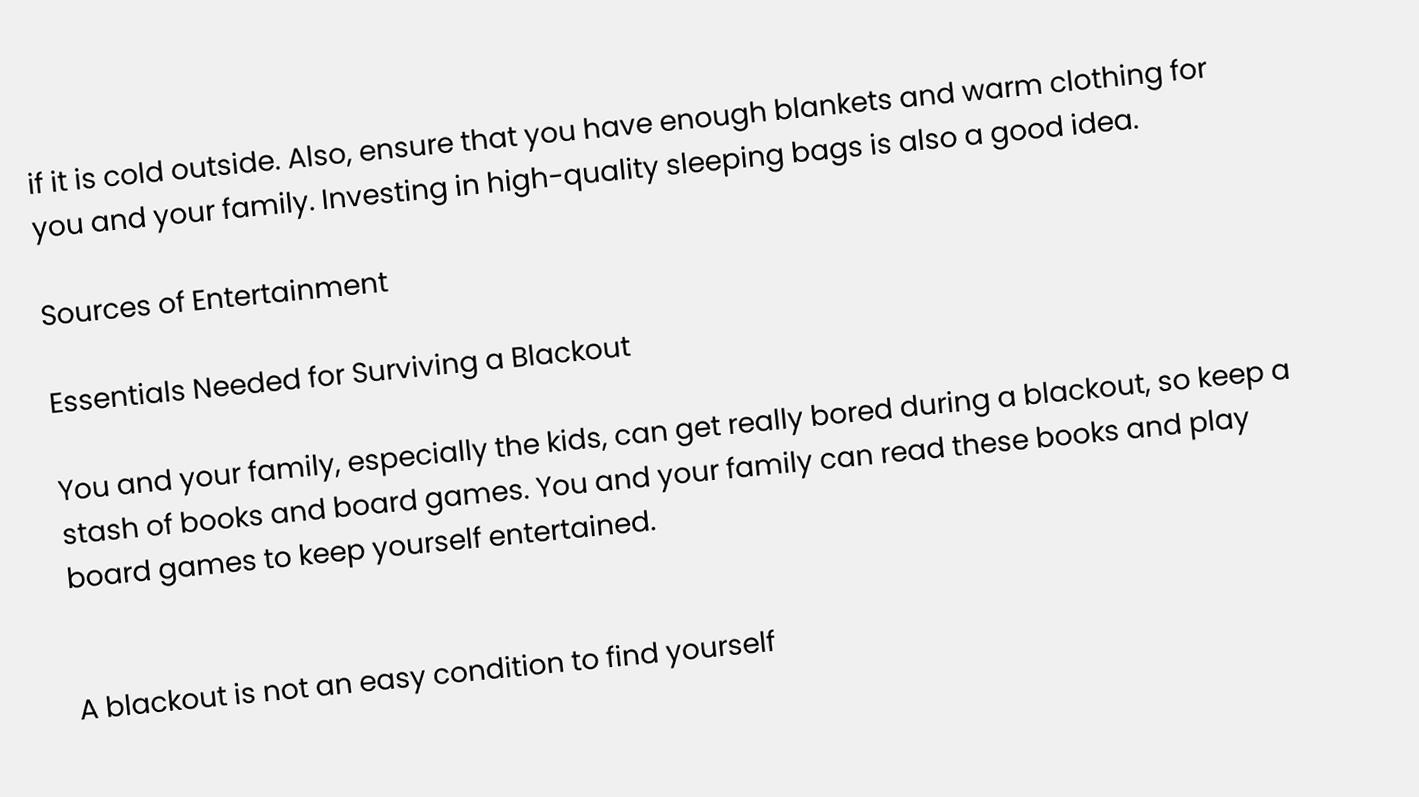if it is cold outside. Also, ensure that you have enough blankets and warm clothing for you and your family. Investing in high-quality sleeping bags is also a good idea.

Sources of Entertainment

Essentials Needed for Surviving a Blackout

You and your family, especially the kids, can get really bored during a blackout, so keep a stash of books and board games. You and your family can read these books and play board games to keep yourself entertained.


A blackout is not an easy condition to find yourself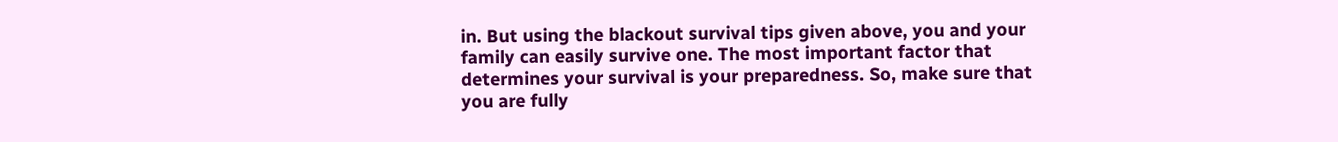in. But using the blackout survival tips given above, you and your family can easily survive one. The most important factor that determines your survival is your preparedness. So, make sure that you are fully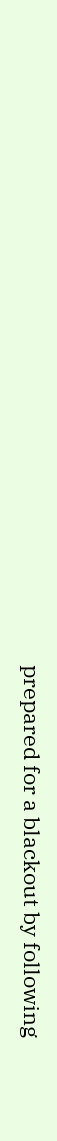prepared for a blackout by following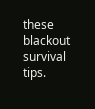these blackout survival tips.